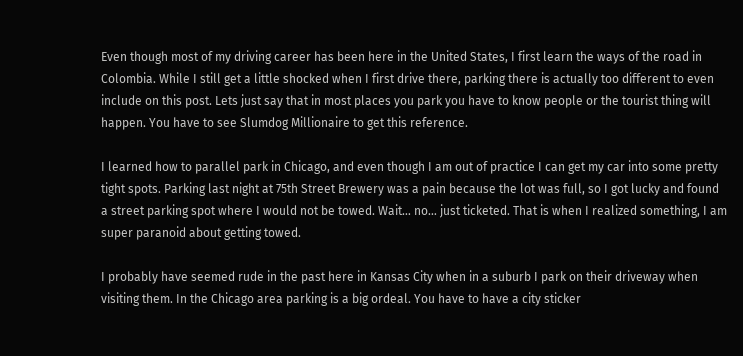Even though most of my driving career has been here in the United States, I first learn the ways of the road in Colombia. While I still get a little shocked when I first drive there, parking there is actually too different to even include on this post. Lets just say that in most places you park you have to know people or the tourist thing will happen. You have to see Slumdog Millionaire to get this reference.

I learned how to parallel park in Chicago, and even though I am out of practice I can get my car into some pretty tight spots. Parking last night at 75th Street Brewery was a pain because the lot was full, so I got lucky and found a street parking spot where I would not be towed. Wait… no… just ticketed. That is when I realized something, I am super paranoid about getting towed.

I probably have seemed rude in the past here in Kansas City when in a suburb I park on their driveway when visiting them. In the Chicago area parking is a big ordeal. You have to have a city sticker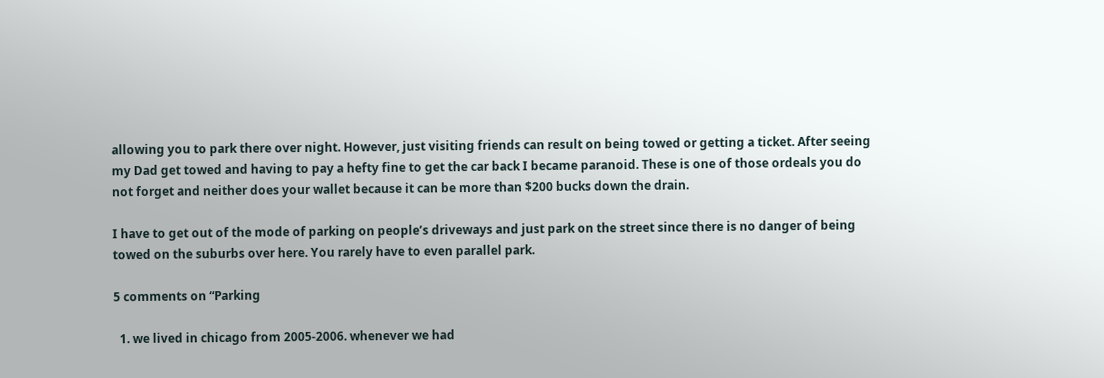allowing you to park there over night. However, just visiting friends can result on being towed or getting a ticket. After seeing my Dad get towed and having to pay a hefty fine to get the car back I became paranoid. These is one of those ordeals you do not forget and neither does your wallet because it can be more than $200 bucks down the drain.

I have to get out of the mode of parking on people’s driveways and just park on the street since there is no danger of being towed on the suburbs over here. You rarely have to even parallel park.

5 comments on “Parking

  1. we lived in chicago from 2005-2006. whenever we had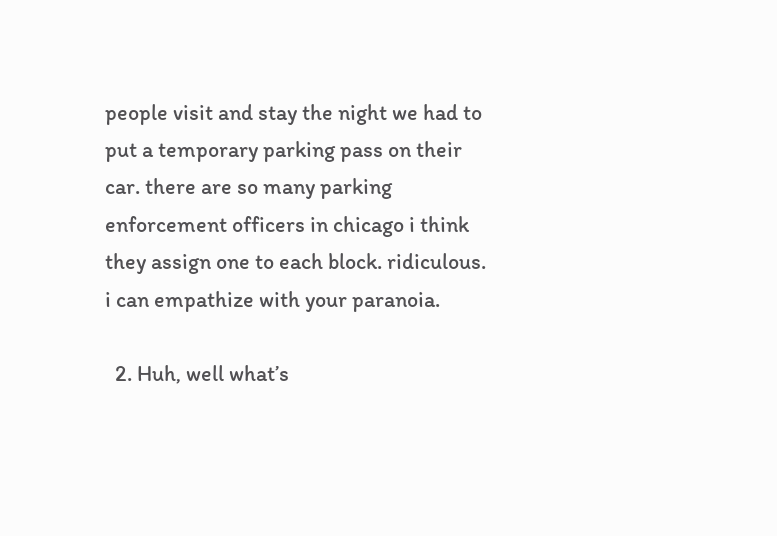people visit and stay the night we had to put a temporary parking pass on their car. there are so many parking enforcement officers in chicago i think they assign one to each block. ridiculous. i can empathize with your paranoia.

  2. Huh, well what’s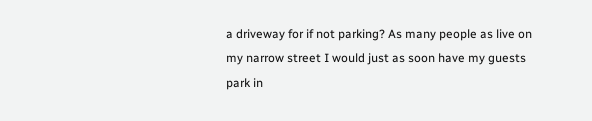a driveway for if not parking? As many people as live on my narrow street I would just as soon have my guests park in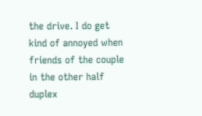the drive. I do get kind of annoyed when friends of the couple in the other half duplex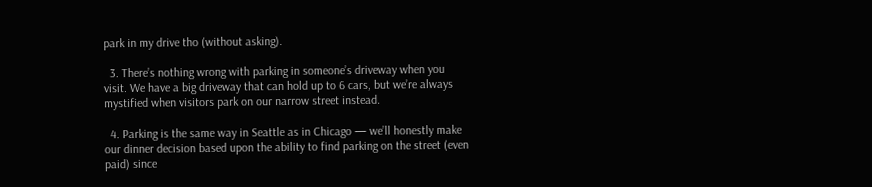park in my drive tho (without asking).

  3. There’s nothing wrong with parking in someone’s driveway when you visit. We have a big driveway that can hold up to 6 cars, but we’re always mystified when visitors park on our narrow street instead.

  4. Parking is the same way in Seattle as in Chicago — we’ll honestly make our dinner decision based upon the ability to find parking on the street (even paid) since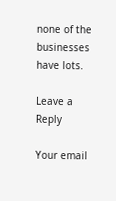none of the businesses have lots.

Leave a Reply

Your email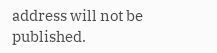address will not be published.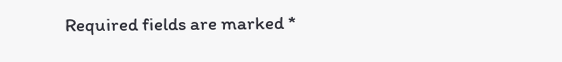Required fields are marked *